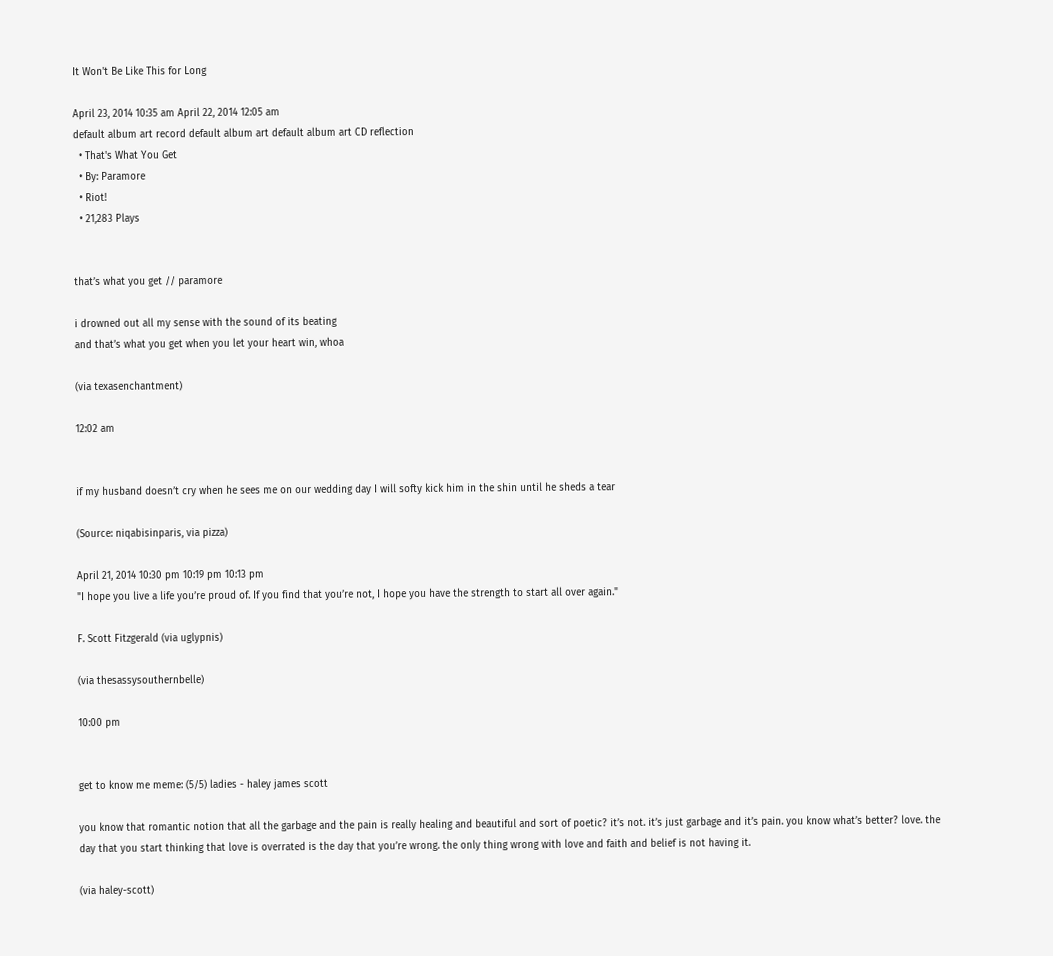It Won't Be Like This for Long

April 23, 2014 10:35 am April 22, 2014 12:05 am
default album art record default album art default album art CD reflection
  • That's What You Get
  • By: Paramore
  • Riot!
  • 21,283 Plays


that’s what you get // paramore

i drowned out all my sense with the sound of its beating
and that’s what you get when you let your heart win, whoa

(via texasenchantment)

12:02 am


if my husband doesn’t cry when he sees me on our wedding day I will softy kick him in the shin until he sheds a tear

(Source: niqabisinparis, via pizza)

April 21, 2014 10:30 pm 10:19 pm 10:13 pm
"I hope you live a life you’re proud of. If you find that you’re not, I hope you have the strength to start all over again."

F. Scott Fitzgerald (via uglypnis)

(via thesassysouthernbelle)

10:00 pm


get to know me meme: (5/5) ladies - haley james scott

you know that romantic notion that all the garbage and the pain is really healing and beautiful and sort of poetic? it’s not. it’s just garbage and it’s pain. you know what’s better? love. the day that you start thinking that love is overrated is the day that you’re wrong. the only thing wrong with love and faith and belief is not having it.

(via haley-scott)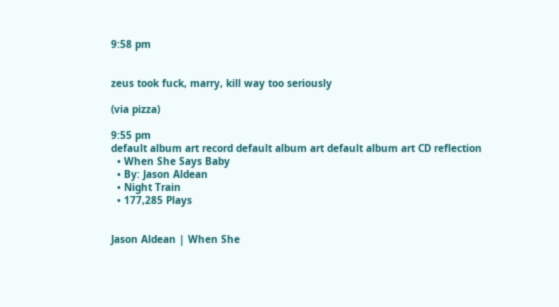9:58 pm


zeus took fuck, marry, kill way too seriously

(via pizza)

9:55 pm
default album art record default album art default album art CD reflection
  • When She Says Baby
  • By: Jason Aldean
  • Night Train
  • 177,285 Plays


Jason Aldean | When She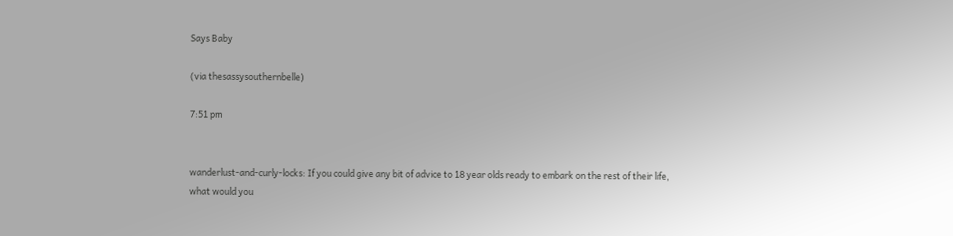Says Baby

(via thesassysouthernbelle)

7:51 pm


wanderlust-and-curly-locks: If you could give any bit of advice to 18 year olds ready to embark on the rest of their life, what would you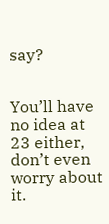say?


You’ll have no idea at 23 either, don’t even worry about it.